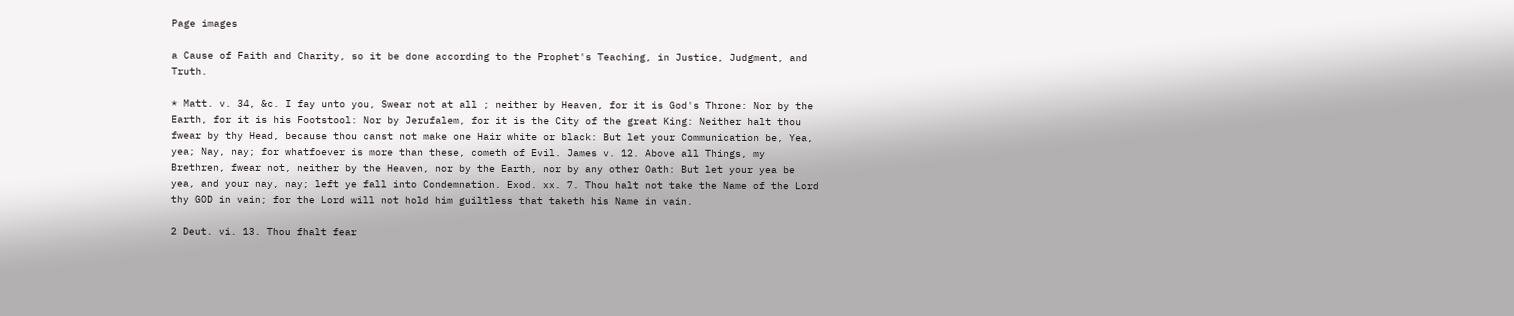Page images

a Cause of Faith and Charity, so it be done according to the Prophet's Teaching, in Justice, Judgment, and Truth.

* Matt. v. 34, &c. I fay unto you, Swear not at all ; neither by Heaven, for it is God's Throne: Nor by the Earth, for it is his Footstool: Nor by Jerufalem, for it is the City of the great King: Neither halt thou fwear by thy Head, because thou canst not make one Hair white or black: But let your Communication be, Yea, yea; Nay, nay; for whatfoever is more than these, cometh of Evil. James v. 12. Above all Things, my Brethren, fwear not, neither by the Heaven, nor by the Earth, nor by any other Oath: But let your yea be yea, and your nay, nay; left ye fall into Condemnation. Exod. xx. 7. Thou halt not take the Name of the Lord thy GOD in vain; for the Lord will not hold him guiltless that taketh his Name in vain.

2 Deut. vi. 13. Thou fhalt fear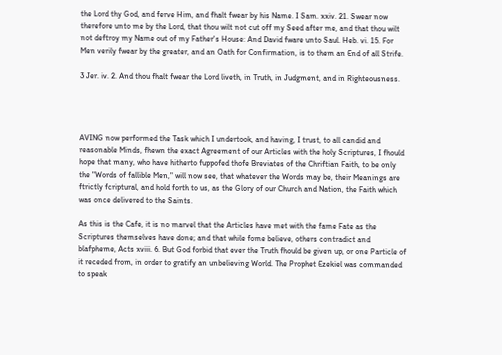the Lord thy God, and ferve Him, and fhalt fwear by his Name. I Sam. xxiv. 21. Swear now therefore unto me by the Lord, that thou wilt not cut off my Seed after me, and that thou wilt not deftroy my Name out of my Father's House: And David fware unto Saul. Heb. vi. 15. For Men verily fwear by the greater, and an Oath for Confirmation, is to them an End of all Strife.

3 Jer. iv. 2. And thou fhalt fwear the Lord liveth, in Truth, in Judgment, and in Righteousness.




AVING now performed the Task which I undertook, and having, I trust, to all candid and reasonable Minds, fhewn the exact Agreement of our Articles with the holy Scriptures, I fhould hope that many, who have hitherto fuppofed thofe Breviates of the Chriftian Faith, to be only the "Words of fallible Men," will now see, that whatever the Words may be, their Meanings are ftrictly fcriptural, and hold forth to us, as the Glory of our Church and Nation, the Faith which was once delivered to the Saints.

As this is the Cafe, it is no marvel that the Articles have met with the fame Fate as the Scriptures themselves have done; and that while fome believe, others contradict and blafpheme, Acts xviii. 6. But God forbid that ever the Truth fhould be given up, or one Particle of it receded from, in order to gratify an unbelieving World. The Prophet Ezekiel was commanded to speak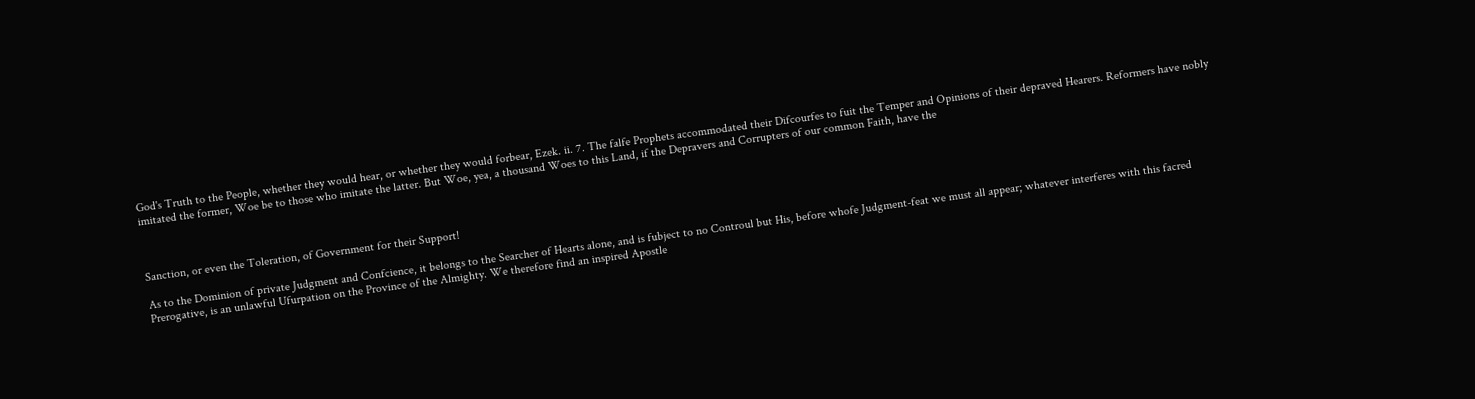God's Truth to the People, whether they would hear, or whether they would forbear, Ezek. ii. 7. The falfe Prophets accommodated their Difcourfes to fuit the Temper and Opinions of their depraved Hearers. Reformers have nobly imitated the former, Woe be to those who imitate the latter. But Woe, yea, a thousand Woes to this Land, if the Depravers and Corrupters of our common Faith, have the



Sanction, or even the Toleration, of Government for their Support!

As to the Dominion of private Judgment and Confcience, it belongs to the Searcher of Hearts alone, and is fubject to no Controul but His, before whofe Judgment-feat we must all appear; whatever interferes with this facred Prerogative, is an unlawful Ufurpation on the Province of the Almighty. We therefore find an inspired Apostle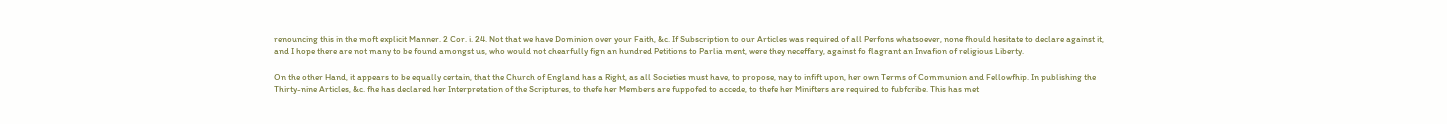renouncing this in the moft explicit Manner. 2 Cor. i. 24. Not that we have Dominion over your Faith, &c. If Subscription to our Articles was required of all Perfons whatsoever, none fhould hesitate to declare against it, and I hope there are not many to be found amongst us, who would not chearfully fign an hundred Petitions to Parlia ment, were they neceffary, against fo flagrant an Invafion of religious Liberty.

On the other Hand, it appears to be equally certain, that the Church of England has a Right, as all Societies must have, to propose, nay to infift upon, her own Terms of Communion and Fellowfhip. In publishing the Thirty-nine Articles, &c. fhe has declared her Interpretation of the Scriptures, to thefe her Members are fuppofed to accede, to thefe her Minifters are required to fubfcribe. This has met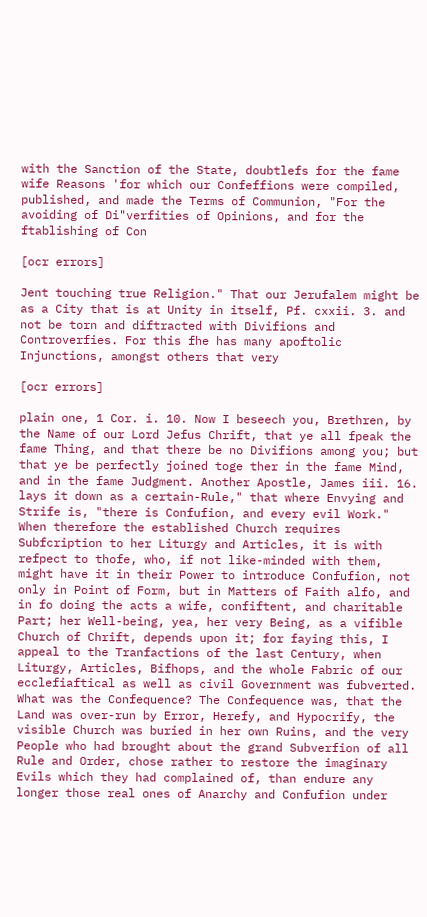with the Sanction of the State, doubtlefs for the fame wife Reasons 'for which our Confeffions were compiled, published, and made the Terms of Communion, "For the avoiding of Di"verfities of Opinions, and for the ftablishing of Con

[ocr errors]

Jent touching true Religion." That our Jerufalem might be as a City that is at Unity in itself, Pf. cxxii. 3. and not be torn and diftracted with Divifions and Controverfies. For this fhe has many apoftolic Injunctions, amongst others that very

[ocr errors]

plain one, 1 Cor. i. 10. Now I beseech you, Brethren, by the Name of our Lord Jefus Chrift, that ye all fpeak the fame Thing, and that there be no Divifions among you; but that ye be perfectly joined toge ther in the fame Mind, and in the fame Judgment. Another Apostle, James iii. 16. lays it down as a certain-Rule," that where Envying and Strife is, "there is Confufion, and every evil Work." When therefore the established Church requires Subfcription to her Liturgy and Articles, it is with refpect to thofe, who, if not like-minded with them, might have it in their Power to introduce Confufion, not only in Point of Form, but in Matters of Faith alfo, and in fo doing the acts a wife, confiftent, and charitable Part; her Well-being, yea, her very Being, as a vifible Church of Chrift, depends upon it; for faying this, I appeal to the Tranfactions of the last Century, when Liturgy, Articles, Bifhops, and the whole Fabric of our ecclefiaftical as well as civil Government was fubverted. What was the Confequence? The Confequence was, that the Land was over-run by Error, Herefy, and Hypocrify, the visible Church was buried in her own Ruins, and the very People who had brought about the grand Subverfion of all Rule and Order, chose rather to restore the imaginary Evils which they had complained of, than endure any longer those real ones of Anarchy and Confufion under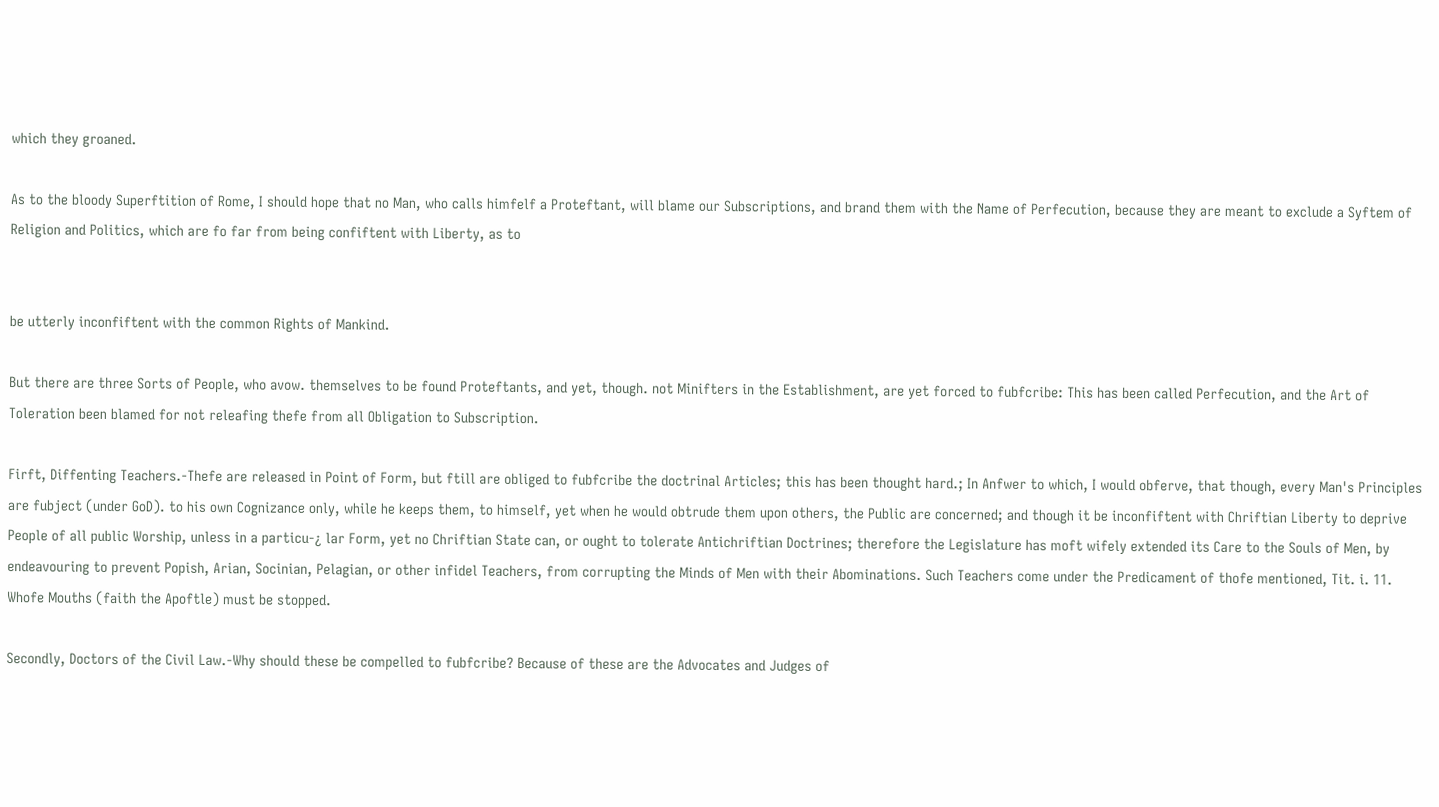which they groaned.

As to the bloody Superftition of Rome, I should hope that no Man, who calls himfelf a Proteftant, will blame our Subscriptions, and brand them with the Name of Perfecution, because they are meant to exclude a Syftem of Religion and Politics, which are fo far from being confiftent with Liberty, as to


be utterly inconfiftent with the common Rights of Mankind.

But there are three Sorts of People, who avow. themselves to be found Proteftants, and yet, though. not Minifters in the Establishment, are yet forced to fubfcribe: This has been called Perfecution, and the Art of Toleration been blamed for not releafing thefe from all Obligation to Subscription.

Firft, Diffenting Teachers.-Thefe are released in Point of Form, but ftill are obliged to fubfcribe the doctrinal Articles; this has been thought hard.; In Anfwer to which, I would obferve, that though, every Man's Principles are fubject (under GoD). to his own Cognizance only, while he keeps them, to himself, yet when he would obtrude them upon others, the Public are concerned; and though it be inconfiftent with Chriftian Liberty to deprive People of all public Worship, unless in a particu-¿ lar Form, yet no Chriftian State can, or ought to tolerate Antichriftian Doctrines; therefore the Legislature has moft wifely extended its Care to the Souls of Men, by endeavouring to prevent Popish, Arian, Socinian, Pelagian, or other infidel Teachers, from corrupting the Minds of Men with their Abominations. Such Teachers come under the Predicament of thofe mentioned, Tit. i. 11. Whofe Mouths (faith the Apoftle) must be stopped.

Secondly, Doctors of the Civil Law.-Why should these be compelled to fubfcribe? Because of these are the Advocates and Judges of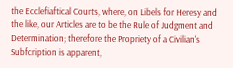the Ecclefiaftical Courts, where, on Libels for Heresy and the like, our Articles are to be the Rule of Judgment and Determination; therefore the Propriety of a Civilian's Subfcription is apparent,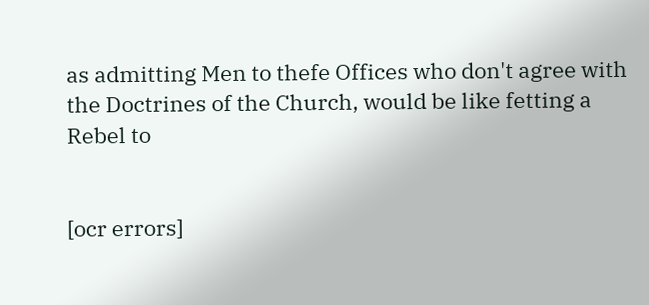as admitting Men to thefe Offices who don't agree with the Doctrines of the Church, would be like fetting a Rebel to


[ocr errors]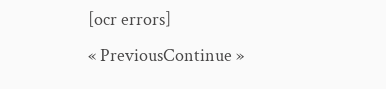[ocr errors]
« PreviousContinue »